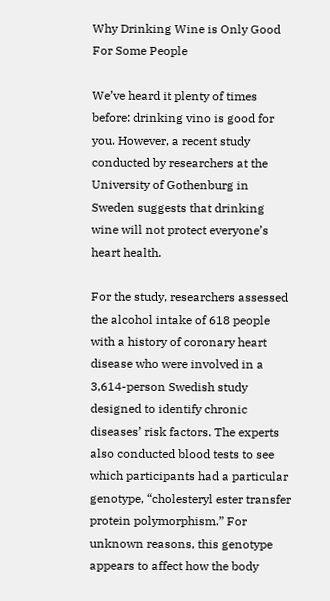Why Drinking Wine is Only Good For Some People

We’ve heard it plenty of times before: drinking vino is good for you. However, a recent study conducted by researchers at the University of Gothenburg in Sweden suggests that drinking wine will not protect everyone’s heart health.

For the study, researchers assessed the alcohol intake of 618 people with a history of coronary heart disease who were involved in a 3,614-person Swedish study designed to identify chronic diseases’ risk factors. The experts also conducted blood tests to see which participants had a particular genotype, “cholesteryl ester transfer protein polymorphism.” For unknown reasons, this genotype appears to affect how the body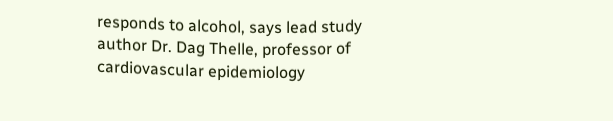responds to alcohol, says lead study author Dr. Dag Thelle, professor of cardiovascular epidemiology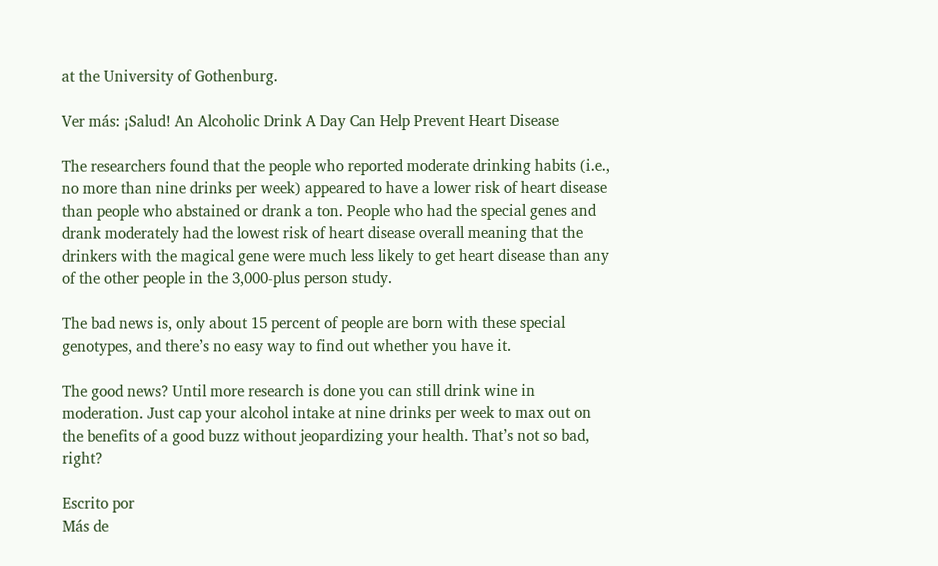at the University of Gothenburg.

Ver más: ¡Salud! An Alcoholic Drink A Day Can Help Prevent Heart Disease

The researchers found that the people who reported moderate drinking habits (i.e., no more than nine drinks per week) appeared to have a lower risk of heart disease than people who abstained or drank a ton. People who had the special genes and drank moderately had the lowest risk of heart disease overall meaning that the drinkers with the magical gene were much less likely to get heart disease than any of the other people in the 3,000-plus person study.

The bad news is, only about 15 percent of people are born with these special genotypes, and there’s no easy way to find out whether you have it.

The good news? Until more research is done you can still drink wine in moderation. Just cap your alcohol intake at nine drinks per week to max out on the benefits of a good buzz without jeopardizing your health. That’s not so bad, right?

Escrito por
Más de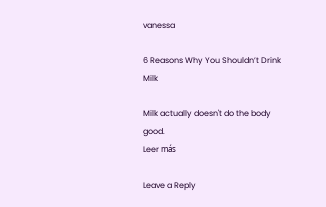vanessa

6 Reasons Why You Shouldn’t Drink Milk

Milk actually doesn't do the body good.
Leer más

Leave a Reply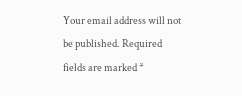Your email address will not be published. Required fields are marked *